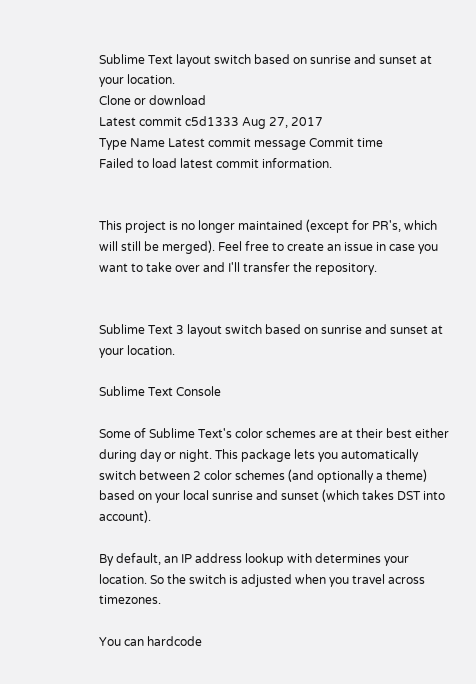Sublime Text layout switch based on sunrise and sunset at your location.
Clone or download
Latest commit c5d1333 Aug 27, 2017
Type Name Latest commit message Commit time
Failed to load latest commit information.


This project is no longer maintained (except for PR's, which will still be merged). Feel free to create an issue in case you want to take over and I'll transfer the repository.


Sublime Text 3 layout switch based on sunrise and sunset at your location.

Sublime Text Console

Some of Sublime Text's color schemes are at their best either during day or night. This package lets you automatically switch between 2 color schemes (and optionally a theme) based on your local sunrise and sunset (which takes DST into account).

By default, an IP address lookup with determines your location. So the switch is adjusted when you travel across timezones.

You can hardcode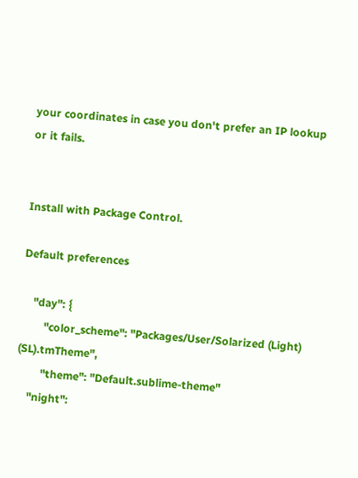your coordinates in case you don't prefer an IP lookup or it fails.


Install with Package Control.

Default preferences

    "day": {
        "color_scheme": "Packages/User/Solarized (Light) (SL).tmTheme",
        "theme": "Default.sublime-theme"
    "night":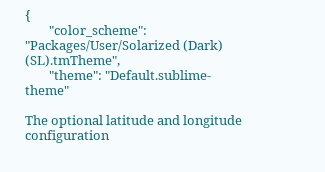{
        "color_scheme": "Packages/User/Solarized (Dark) (SL).tmTheme",
        "theme": "Default.sublime-theme"

The optional latitude and longitude configuration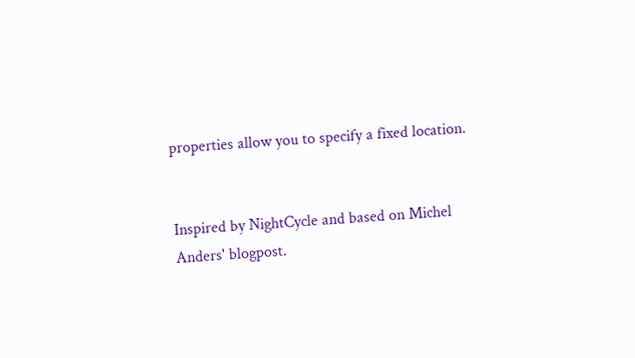properties allow you to specify a fixed location.


Inspired by NightCycle and based on Michel Anders' blogpost.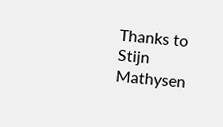Thanks to Stijn Mathysen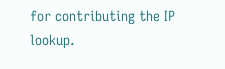for contributing the IP lookup.